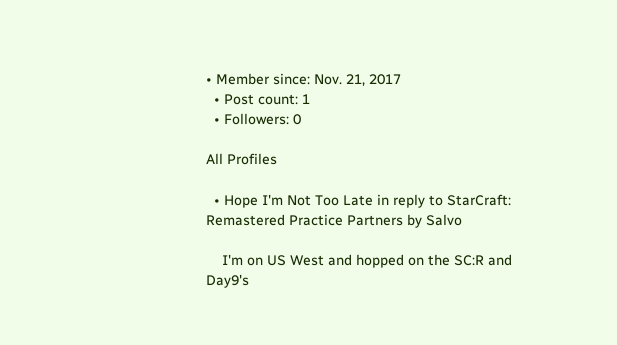• Member since: Nov. 21, 2017
  • Post count: 1
  • Followers: 0

All Profiles

  • Hope I'm Not Too Late in reply to StarCraft: Remastered Practice Partners by Salvo

    I'm on US West and hopped on the SC:R and Day9's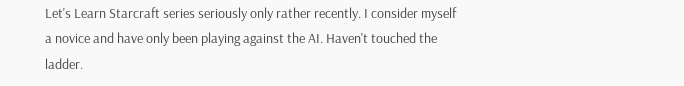Let's Learn Starcraft series seriously only rather recently. I consider myself a novice and have only been playing against the AI. Haven't touched the ladder.